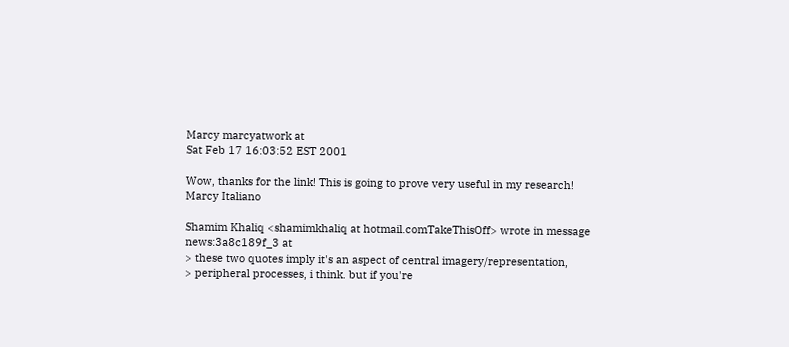Marcy marcyatwork at
Sat Feb 17 16:03:52 EST 2001

Wow, thanks for the link! This is going to prove very useful in my research!
Marcy Italiano

Shamim Khaliq <shamimkhaliq at hotmail.comTakeThisOff> wrote in message
news:3a8c189f_3 at
> these two quotes imply it's an aspect of central imagery/representation,
> peripheral processes, i think. but if you're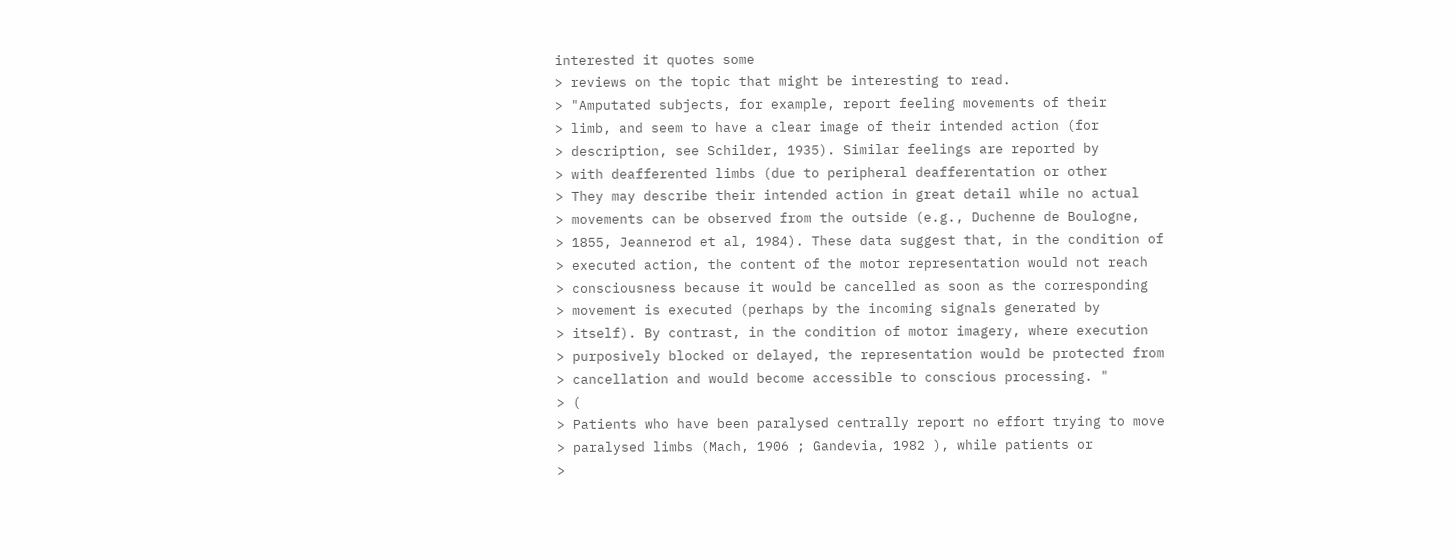interested it quotes some
> reviews on the topic that might be interesting to read.
> "Amputated subjects, for example, report feeling movements of their
> limb, and seem to have a clear image of their intended action (for
> description, see Schilder, 1935). Similar feelings are reported by
> with deafferented limbs (due to peripheral deafferentation or other
> They may describe their intended action in great detail while no actual
> movements can be observed from the outside (e.g., Duchenne de Boulogne,
> 1855, Jeannerod et al, 1984). These data suggest that, in the condition of
> executed action, the content of the motor representation would not reach
> consciousness because it would be cancelled as soon as the corresponding
> movement is executed (perhaps by the incoming signals generated by
> itself). By contrast, in the condition of motor imagery, where execution
> purposively blocked or delayed, the representation would be protected from
> cancellation and would become accessible to conscious processing. "
> (
> Patients who have been paralysed centrally report no effort trying to move
> paralysed limbs (Mach, 1906 ; Gandevia, 1982 ), while patients or
>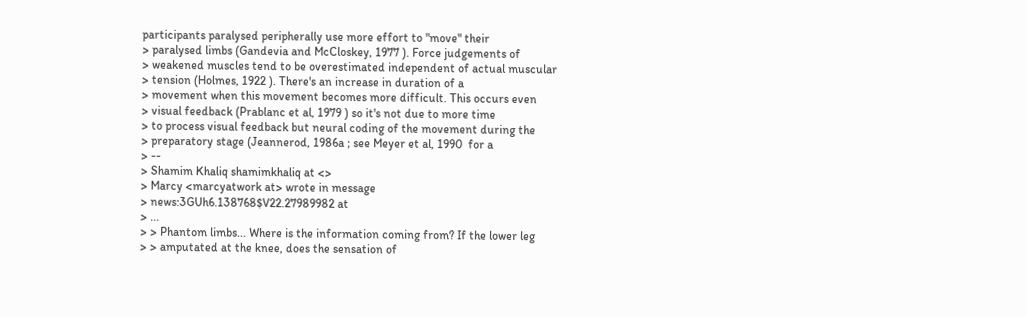participants paralysed peripherally use more effort to "move" their
> paralysed limbs (Gandevia and McCloskey, 1977 ). Force judgements of
> weakened muscles tend to be overestimated independent of actual muscular
> tension (Holmes, 1922 ). There's an increase in duration of a
> movement when this movement becomes more difficult. This occurs even
> visual feedback (Prablanc et al, 1979 ) so it's not due to more time
> to process visual feedback but neural coding of the movement during the
> preparatory stage (Jeannerod, 1986a ; see Meyer et al, 1990  for a
> --
> Shamim Khaliq shamimkhaliq at <>
> Marcy <marcyatwork at> wrote in message
> news:3GUh6.138768$V22.27989982 at
> ...
> > Phantom limbs... Where is the information coming from? If the lower leg
> > amputated at the knee, does the sensation of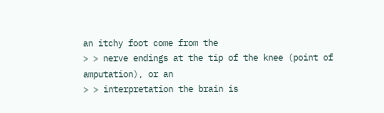an itchy foot come from the
> > nerve endings at the tip of the knee (point of amputation), or an
> > interpretation the brain is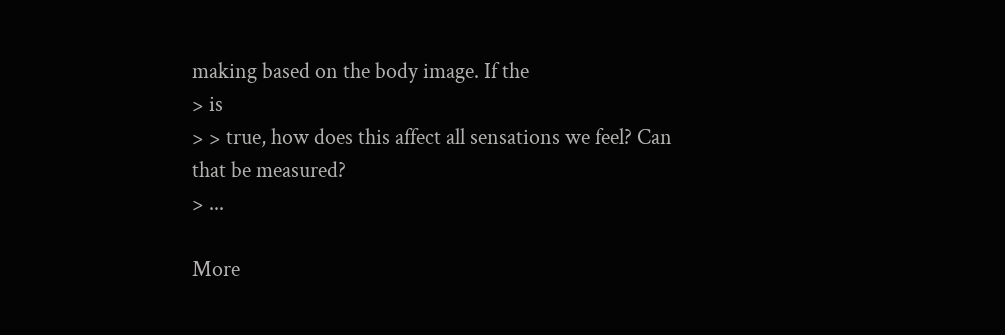making based on the body image. If the
> is
> > true, how does this affect all sensations we feel? Can that be measured?
> ...

More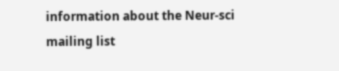information about the Neur-sci mailing list